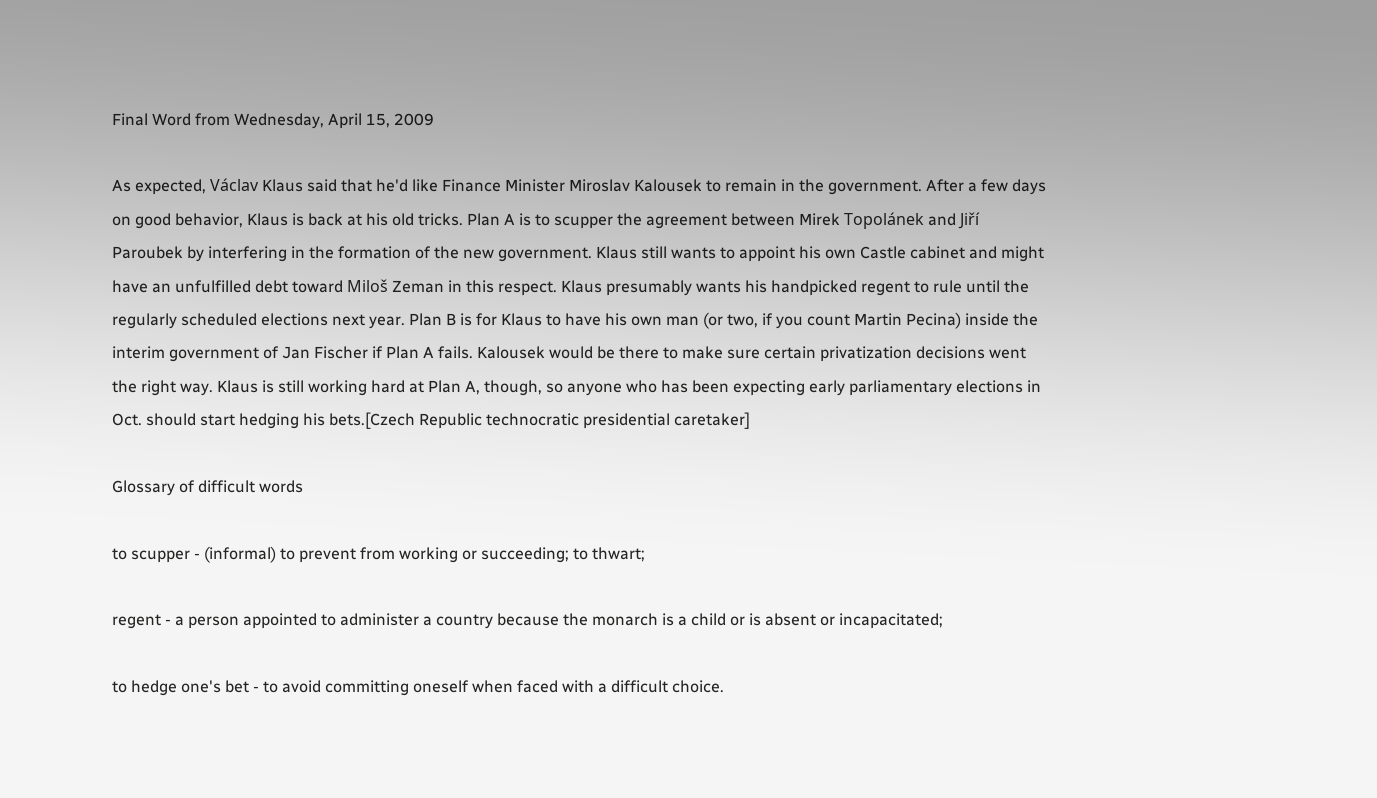Final Word from Wednesday, April 15, 2009

As expected, Václav Klaus said that he'd like Finance Minister Miroslav Kalousek to remain in the government. After a few days on good behavior, Klaus is back at his old tricks. Plan A is to scupper the agreement between Mirek Topolánek and Jiří Paroubek by interfering in the formation of the new government. Klaus still wants to appoint his own Castle cabinet and might have an unfulfilled debt toward Miloš Zeman in this respect. Klaus presumably wants his handpicked regent to rule until the regularly scheduled elections next year. Plan B is for Klaus to have his own man (or two, if you count Martin Pecina) inside the interim government of Jan Fischer if Plan A fails. Kalousek would be there to make sure certain privatization decisions went the right way. Klaus is still working hard at Plan A, though, so anyone who has been expecting early parliamentary elections in Oct. should start hedging his bets.[Czech Republic technocratic presidential caretaker]

Glossary of difficult words

to scupper - (informal) to prevent from working or succeeding; to thwart;

regent - a person appointed to administer a country because the monarch is a child or is absent or incapacitated;

to hedge one's bet - to avoid committing oneself when faced with a difficult choice.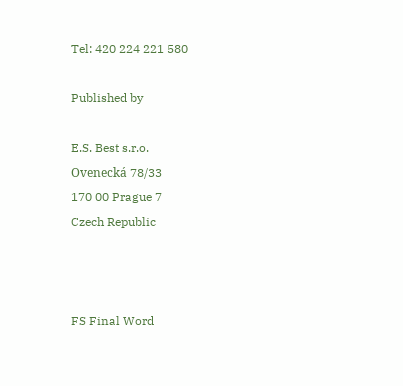Tel: 420 224 221 580

Published by

E.S. Best s.r.o.
Ovenecká 78/33
170 00 Prague 7
Czech Republic



FS Final Word